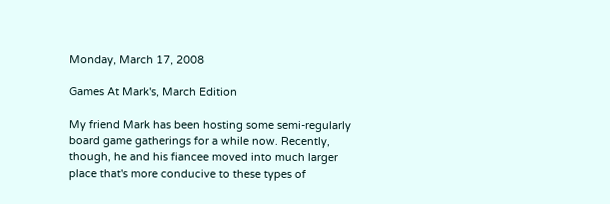Monday, March 17, 2008

Games At Mark's, March Edition

My friend Mark has been hosting some semi-regularly board game gatherings for a while now. Recently, though, he and his fiancee moved into much larger place that's more conducive to these types of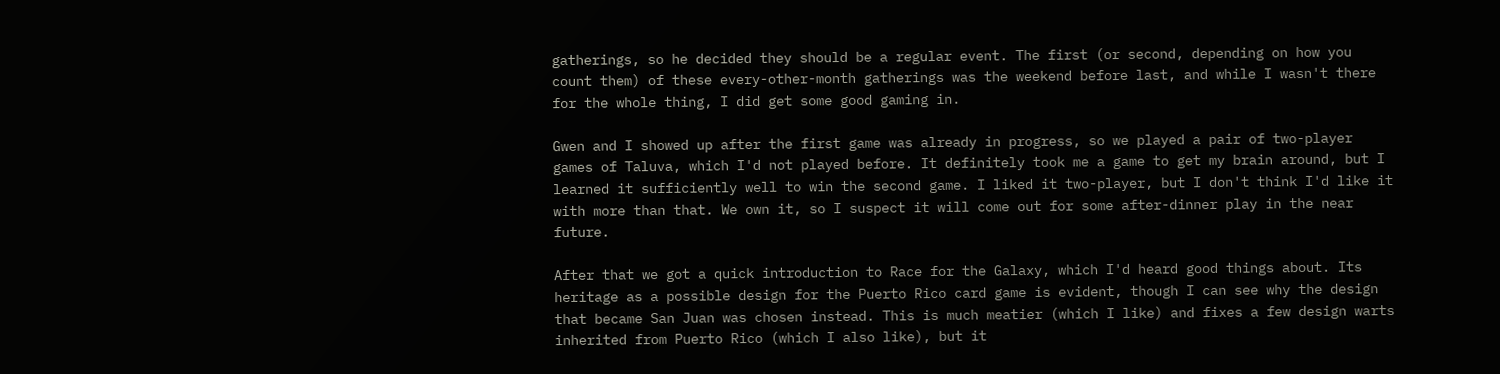gatherings, so he decided they should be a regular event. The first (or second, depending on how you count them) of these every-other-month gatherings was the weekend before last, and while I wasn't there for the whole thing, I did get some good gaming in.

Gwen and I showed up after the first game was already in progress, so we played a pair of two-player games of Taluva, which I'd not played before. It definitely took me a game to get my brain around, but I learned it sufficiently well to win the second game. I liked it two-player, but I don't think I'd like it with more than that. We own it, so I suspect it will come out for some after-dinner play in the near future.

After that we got a quick introduction to Race for the Galaxy, which I'd heard good things about. Its heritage as a possible design for the Puerto Rico card game is evident, though I can see why the design that became San Juan was chosen instead. This is much meatier (which I like) and fixes a few design warts inherited from Puerto Rico (which I also like), but it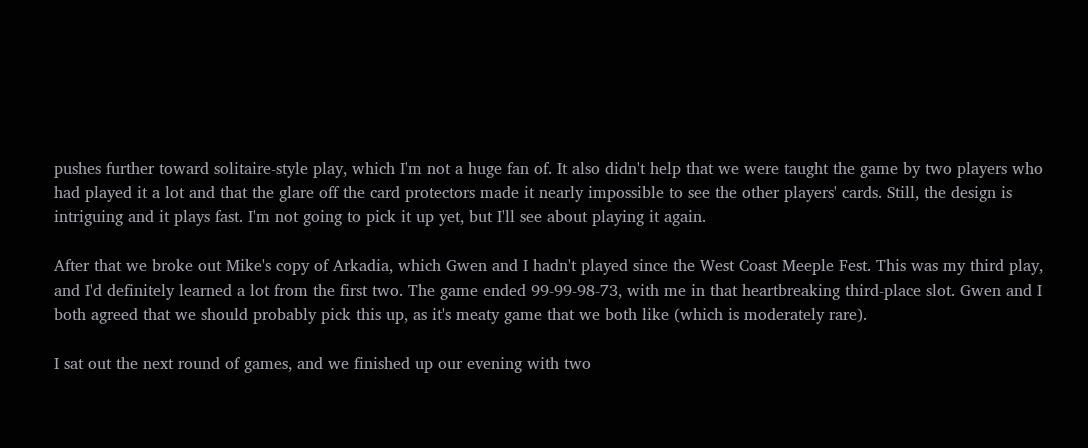pushes further toward solitaire-style play, which I'm not a huge fan of. It also didn't help that we were taught the game by two players who had played it a lot and that the glare off the card protectors made it nearly impossible to see the other players' cards. Still, the design is intriguing and it plays fast. I'm not going to pick it up yet, but I'll see about playing it again.

After that we broke out Mike's copy of Arkadia, which Gwen and I hadn't played since the West Coast Meeple Fest. This was my third play, and I'd definitely learned a lot from the first two. The game ended 99-99-98-73, with me in that heartbreaking third-place slot. Gwen and I both agreed that we should probably pick this up, as it's meaty game that we both like (which is moderately rare).

I sat out the next round of games, and we finished up our evening with two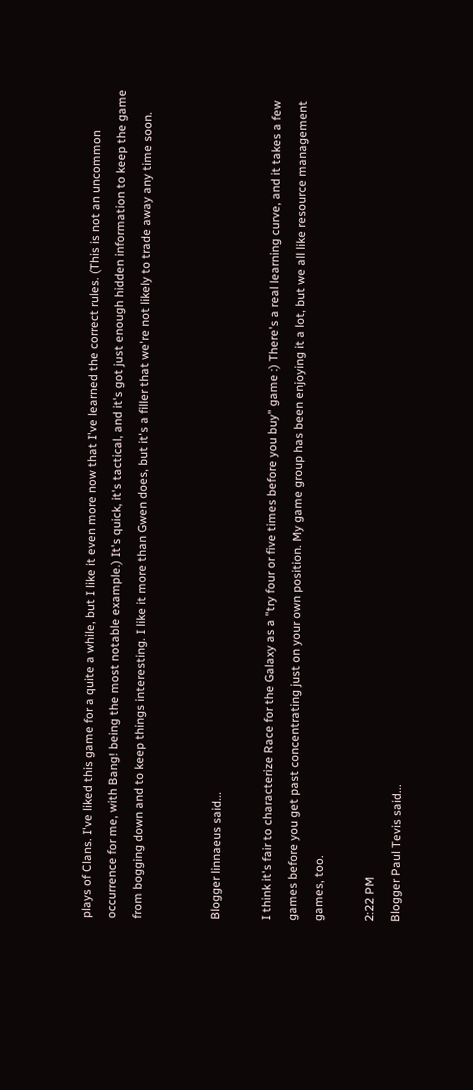plays of Clans. I've liked this game for a quite a while, but I like it even more now that I've learned the correct rules. (This is not an uncommon occurrence for me, with Bang! being the most notable example.) It's quick, it's tactical, and it's got just enough hidden information to keep the game from bogging down and to keep things interesting. I like it more than Gwen does, but it's a filler that we're not likely to trade away any time soon.


Blogger linnaeus said...

I think it's fair to characterize Race for the Galaxy as a "try four or five times before you buy" game :) There's a real learning curve, and it takes a few games before you get past concentrating just on your own position. My game group has been enjoying it a lot, but we all like resource management games, too.

2:22 PM
Blogger Paul Tevis said...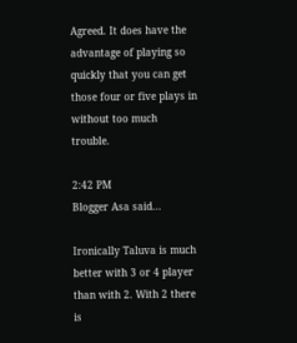Agreed. It does have the advantage of playing so quickly that you can get those four or five plays in without too much trouble.

2:42 PM
Blogger Asa said...

Ironically Taluva is much better with 3 or 4 player than with 2. With 2 there is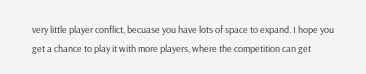very little player conflict, becuase you have lots of space to expand. I hope you get a chance to play it with more players, where the competition can get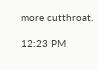more cutthroat.

12:23 PM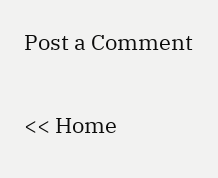Post a Comment

<< Home